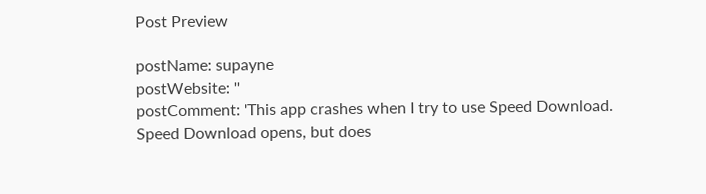Post Preview

postName: supayne
postWebsite: ''
postComment: 'This app crashes when I try to use Speed Download. Speed Download opens, but does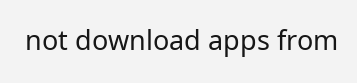not download apps from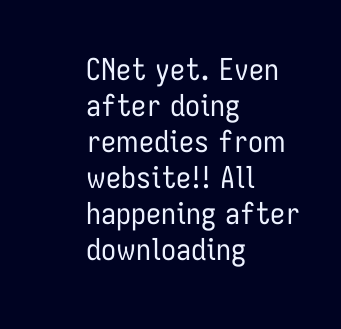CNet yet. Even after doing remedies from website!! All happening after downloading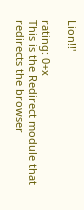Lion!!'

rating: 0+x
This is the Redirect module that redirects the browser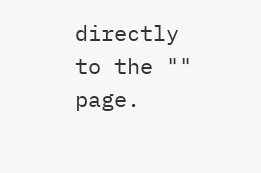directly to the "" page.